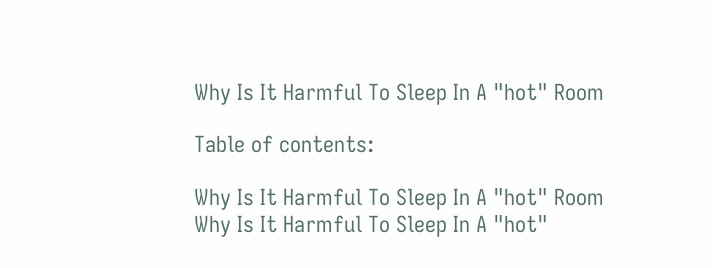Why Is It Harmful To Sleep In A "hot" Room

Table of contents:

Why Is It Harmful To Sleep In A "hot" Room
Why Is It Harmful To Sleep In A "hot"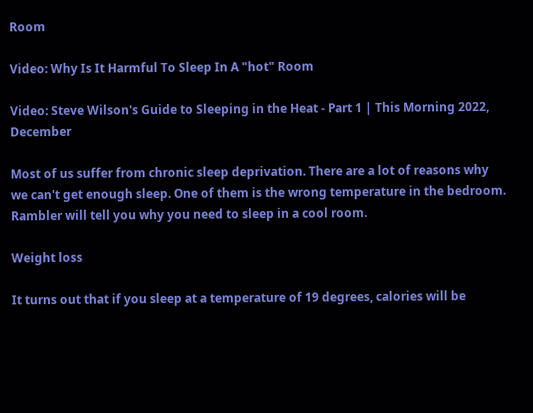Room

Video: Why Is It Harmful To Sleep In A "hot" Room

Video: Steve Wilson's Guide to Sleeping in the Heat - Part 1 | This Morning 2022, December

Most of us suffer from chronic sleep deprivation. There are a lot of reasons why we can't get enough sleep. One of them is the wrong temperature in the bedroom. Rambler will tell you why you need to sleep in a cool room.

Weight loss

It turns out that if you sleep at a temperature of 19 degrees, calories will be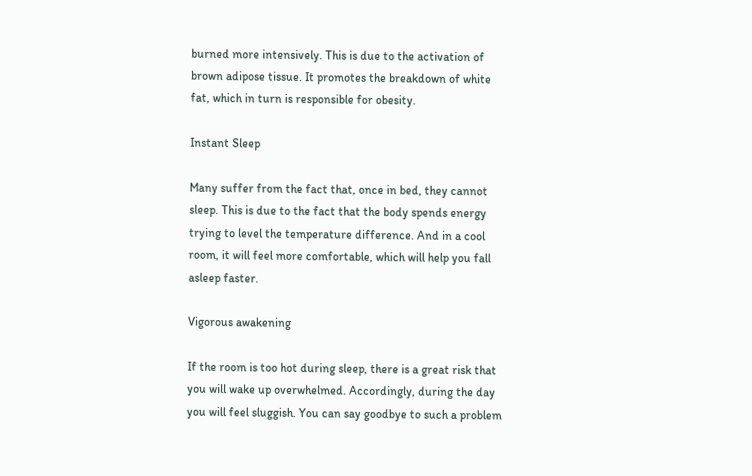burned more intensively. This is due to the activation of brown adipose tissue. It promotes the breakdown of white fat, which in turn is responsible for obesity.

Instant Sleep

Many suffer from the fact that, once in bed, they cannot sleep. This is due to the fact that the body spends energy trying to level the temperature difference. And in a cool room, it will feel more comfortable, which will help you fall asleep faster.

Vigorous awakening

If the room is too hot during sleep, there is a great risk that you will wake up overwhelmed. Accordingly, during the day you will feel sluggish. You can say goodbye to such a problem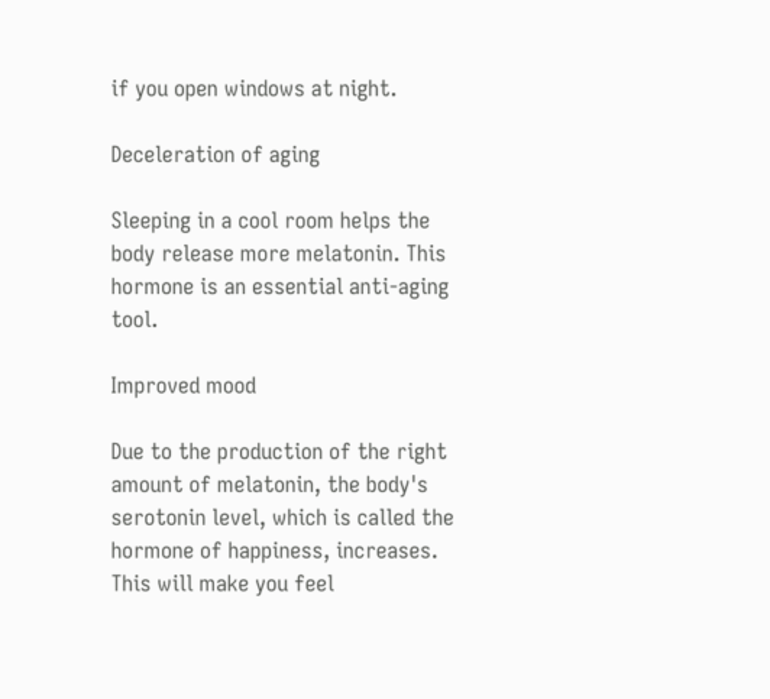if you open windows at night.

Deceleration of aging

Sleeping in a cool room helps the body release more melatonin. This hormone is an essential anti-aging tool.

Improved mood

Due to the production of the right amount of melatonin, the body's serotonin level, which is called the hormone of happiness, increases. This will make you feel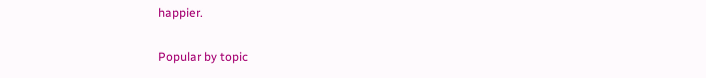happier.

Popular by topic